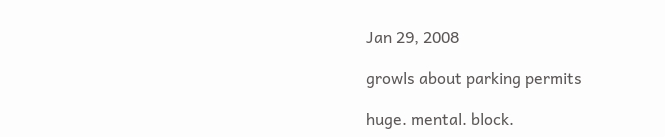Jan 29, 2008

growls about parking permits

huge. mental. block.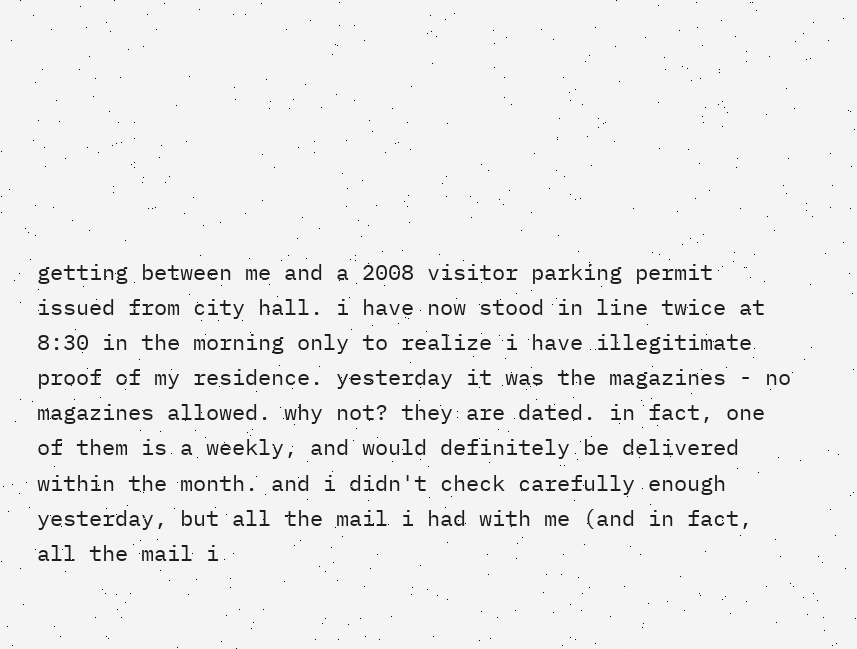getting between me and a 2008 visitor parking permit issued from city hall. i have now stood in line twice at 8:30 in the morning only to realize i have illegitimate proof of my residence. yesterday it was the magazines - no magazines allowed. why not? they are dated. in fact, one of them is a weekly, and would definitely be delivered within the month. and i didn't check carefully enough yesterday, but all the mail i had with me (and in fact, all the mail i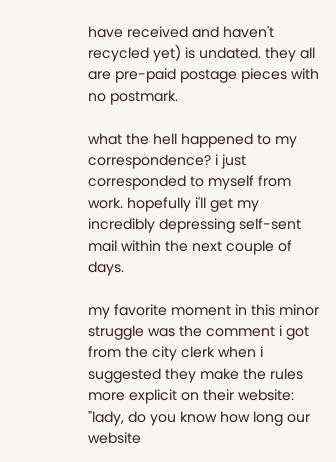have received and haven't recycled yet) is undated. they all are pre-paid postage pieces with no postmark.

what the hell happened to my correspondence? i just corresponded to myself from work. hopefully i'll get my incredibly depressing self-sent mail within the next couple of days.

my favorite moment in this minor struggle was the comment i got from the city clerk when i suggested they make the rules more explicit on their website: "lady, do you know how long our website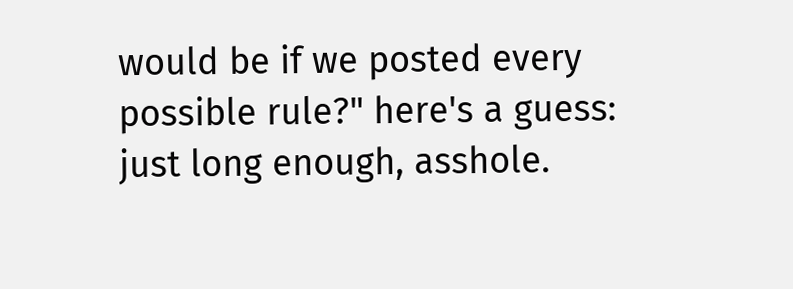would be if we posted every possible rule?" here's a guess: just long enough, asshole.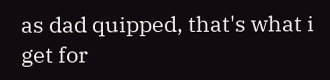as dad quipped, that's what i get for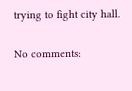trying to fight city hall.

No comments: